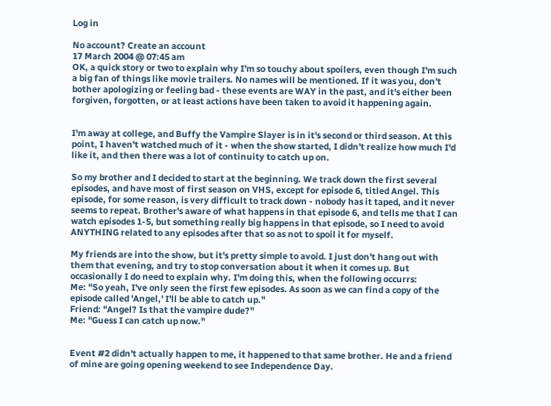Log in

No account? Create an account
17 March 2004 @ 07:45 am
OK, a quick story or two to explain why I'm so touchy about spoilers, even though I'm such a big fan of things like movie trailers. No names will be mentioned. If it was you, don't bother apologizing or feeling bad - these events are WAY in the past, and it's either been forgiven, forgotten, or at least actions have been taken to avoid it happening again.


I'm away at college, and Buffy the Vampire Slayer is in it's second or third season. At this point, I haven't watched much of it - when the show started, I didn't realize how much I'd like it, and then there was a lot of continuity to catch up on.

So my brother and I decided to start at the beginning. We track down the first several episodes, and have most of first season on VHS, except for episode 6, titled Angel. This episode, for some reason, is very difficult to track down - nobody has it taped, and it never seems to repeat. Brother's aware of what happens in that episode 6, and tells me that I can watch episodes 1-5, but something really big happens in that episode, so I need to avoid ANYTHING related to any episodes after that so as not to spoil it for myself.

My friends are into the show, but it's pretty simple to avoid. I just don't hang out with them that evening, and try to stop conversation about it when it comes up. But occasionally I do need to explain why. I'm doing this, when the following occurrs:
Me: "So yeah, I've only seen the first few episodes. As soon as we can find a copy of the episode called 'Angel,' I'll be able to catch up."
Friend: "Angel? Is that the vampire dude?"
Me: "Guess I can catch up now."


Event #2 didn't actually happen to me, it happened to that same brother. He and a friend of mine are going opening weekend to see Independence Day.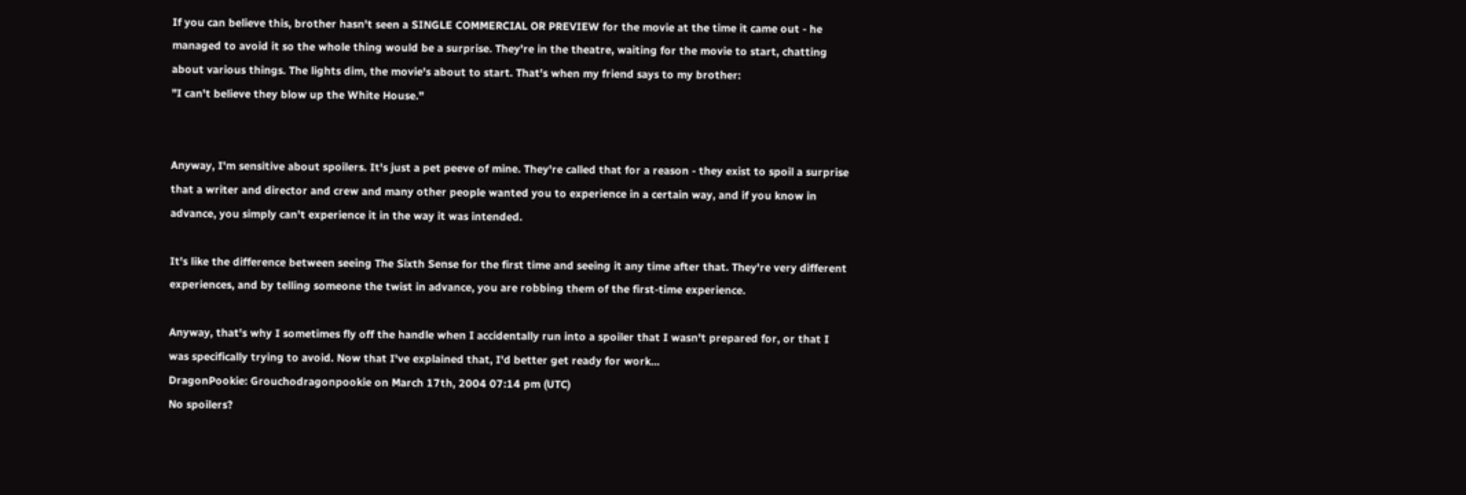If you can believe this, brother hasn't seen a SINGLE COMMERCIAL OR PREVIEW for the movie at the time it came out - he managed to avoid it so the whole thing would be a surprise. They're in the theatre, waiting for the movie to start, chatting about various things. The lights dim, the movie's about to start. That's when my friend says to my brother:
"I can't believe they blow up the White House."


Anyway, I'm sensitive about spoilers. It's just a pet peeve of mine. They're called that for a reason - they exist to spoil a surprise that a writer and director and crew and many other people wanted you to experience in a certain way, and if you know in advance, you simply can't experience it in the way it was intended.

It's like the difference between seeing The Sixth Sense for the first time and seeing it any time after that. They're very different experiences, and by telling someone the twist in advance, you are robbing them of the first-time experience.

Anyway, that's why I sometimes fly off the handle when I accidentally run into a spoiler that I wasn't prepared for, or that I was specifically trying to avoid. Now that I've explained that, I'd better get ready for work...
DragonPookie: Grouchodragonpookie on March 17th, 2004 07:14 pm (UTC)
No spoilers?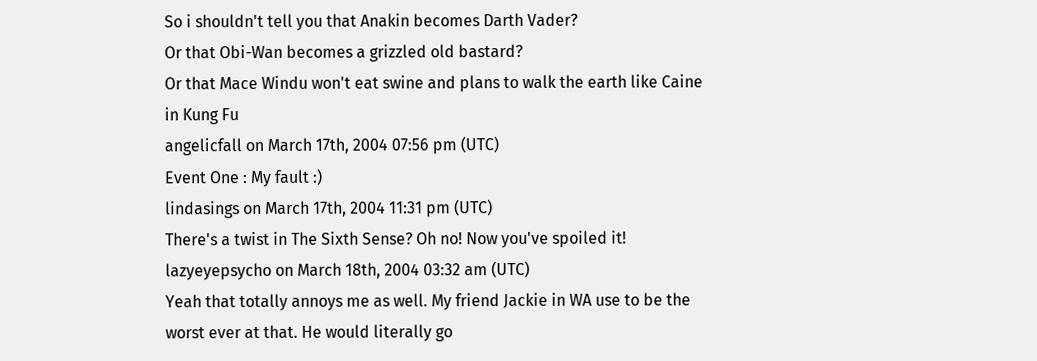So i shouldn't tell you that Anakin becomes Darth Vader?
Or that Obi-Wan becomes a grizzled old bastard?
Or that Mace Windu won't eat swine and plans to walk the earth like Caine in Kung Fu
angelicfall on March 17th, 2004 07:56 pm (UTC)
Event One : My fault :)
lindasings on March 17th, 2004 11:31 pm (UTC)
There's a twist in The Sixth Sense? Oh no! Now you've spoiled it!
lazyeyepsycho on March 18th, 2004 03:32 am (UTC)
Yeah that totally annoys me as well. My friend Jackie in WA use to be the worst ever at that. He would literally go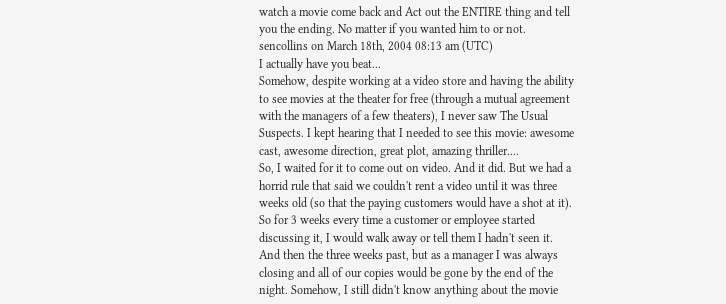watch a movie come back and Act out the ENTIRE thing and tell you the ending. No matter if you wanted him to or not.
sencollins on March 18th, 2004 08:13 am (UTC)
I actually have you beat...
Somehow, despite working at a video store and having the ability to see movies at the theater for free (through a mutual agreement with the managers of a few theaters), I never saw The Usual Suspects. I kept hearing that I needed to see this movie: awesome cast, awesome direction, great plot, amazing thriller....
So, I waited for it to come out on video. And it did. But we had a horrid rule that said we couldn't rent a video until it was three weeks old (so that the paying customers would have a shot at it). So for 3 weeks every time a customer or employee started discussing it, I would walk away or tell them I hadn't seen it. And then the three weeks past, but as a manager I was always closing and all of our copies would be gone by the end of the night. Somehow, I still didn't know anything about the movie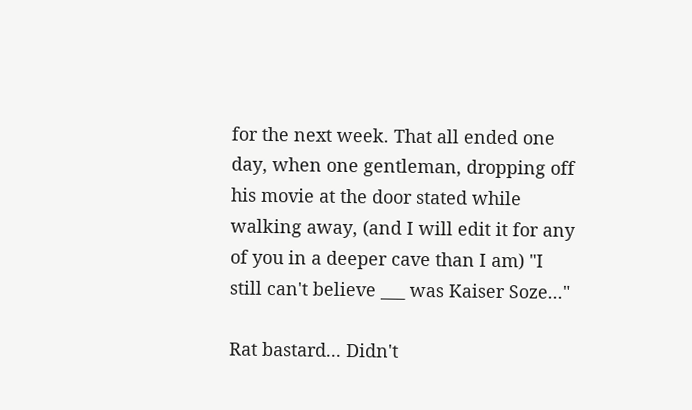for the next week. That all ended one day, when one gentleman, dropping off his movie at the door stated while walking away, (and I will edit it for any of you in a deeper cave than I am) "I still can't believe ___ was Kaiser Soze..."

Rat bastard... Didn't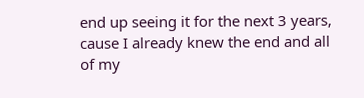end up seeing it for the next 3 years, cause I already knew the end and all of my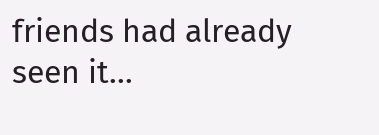friends had already seen it...